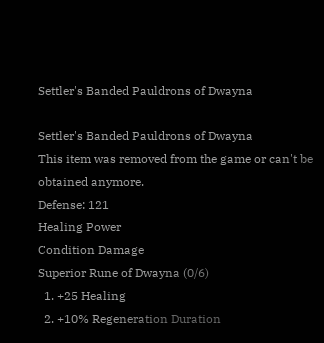Settler's Banded Pauldrons of Dwayna

Settler's Banded Pauldrons of Dwayna
This item was removed from the game or can't be obtained anymore.
Defense: 121
Healing Power
Condition Damage
Superior Rune of Dwayna (0/6)
  1. +25 Healing
  2. +10% Regeneration Duration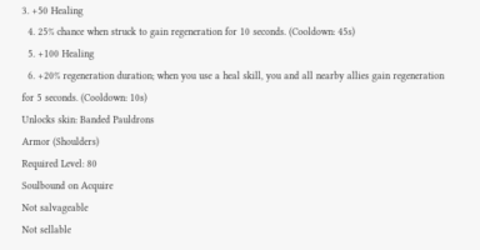3. +50 Healing
  4. 25% chance when struck to gain regeneration for 10 seconds. (Cooldown: 45s)
  5. +100 Healing
  6. +20% regeneration duration; when you use a heal skill, you and all nearby allies gain regeneration for 5 seconds. (Cooldown: 10s)
Unlocks skin: Banded Pauldrons
Armor (Shoulders)
Required Level: 80
Soulbound on Acquire
Not salvageable
Not sellable